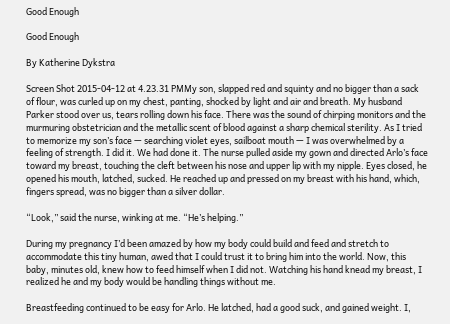Good Enough

Good Enough

By Katherine Dykstra

Screen Shot 2015-04-12 at 4.23.31 PMMy son, slapped red and squinty and no bigger than a sack of flour, was curled up on my chest, panting, shocked by light and air and breath. My husband Parker stood over us, tears rolling down his face. There was the sound of chirping monitors and the murmuring obstetrician and the metallic scent of blood against a sharp chemical sterility. As I tried to memorize my son’s face — searching violet eyes, sailboat mouth — I was overwhelmed by a feeling of strength. I did it. We had done it. The nurse pulled aside my gown and directed Arlo’s face toward my breast, touching the cleft between his nose and upper lip with my nipple. Eyes closed, he opened his mouth, latched, sucked. He reached up and pressed on my breast with his hand, which, fingers spread, was no bigger than a silver dollar.

“Look,” said the nurse, winking at me. “He’s helping.”

During my pregnancy I’d been amazed by how my body could build and feed and stretch to accommodate this tiny human, awed that I could trust it to bring him into the world. Now, this baby, minutes old, knew how to feed himself when I did not. Watching his hand knead my breast, I realized he and my body would be handling things without me.

Breastfeeding continued to be easy for Arlo. He latched, had a good suck, and gained weight. I,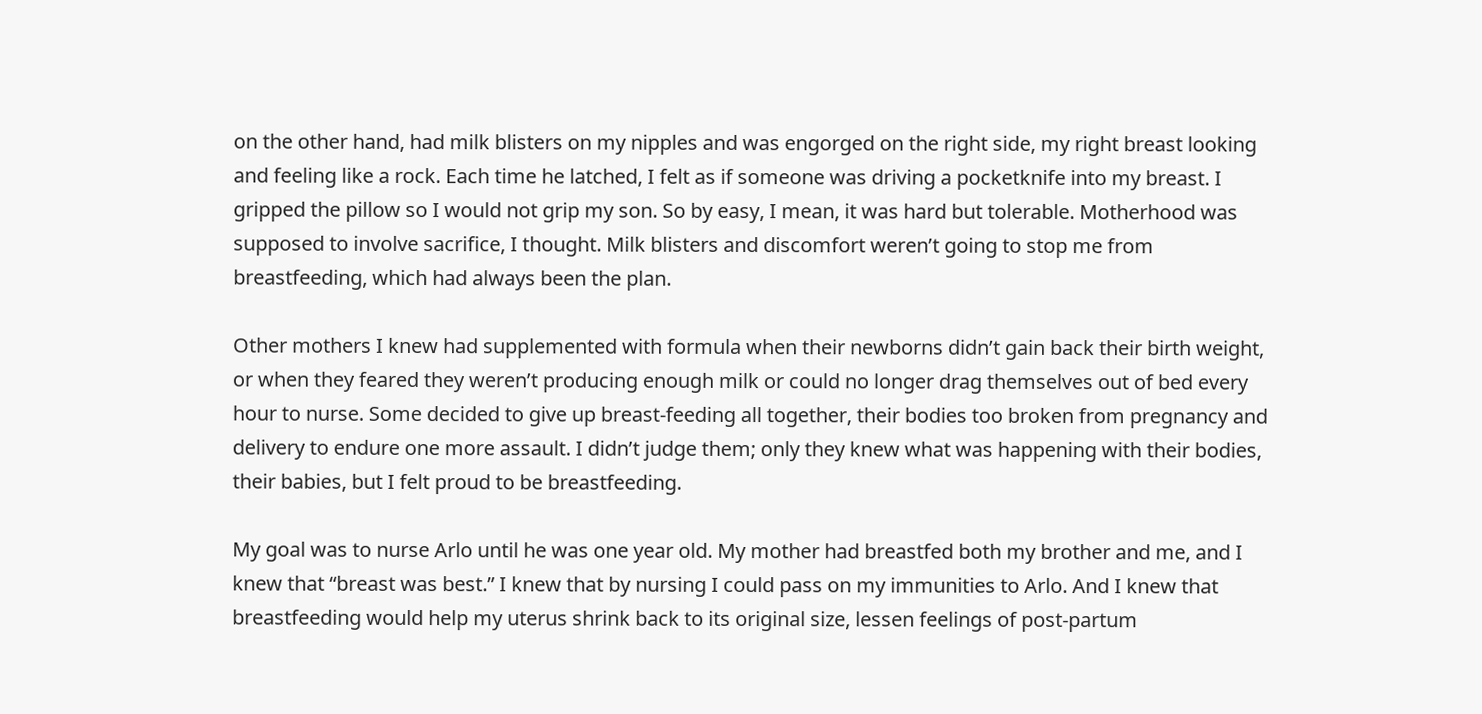on the other hand, had milk blisters on my nipples and was engorged on the right side, my right breast looking and feeling like a rock. Each time he latched, I felt as if someone was driving a pocketknife into my breast. I gripped the pillow so I would not grip my son. So by easy, I mean, it was hard but tolerable. Motherhood was supposed to involve sacrifice, I thought. Milk blisters and discomfort weren’t going to stop me from breastfeeding, which had always been the plan.

Other mothers I knew had supplemented with formula when their newborns didn’t gain back their birth weight, or when they feared they weren’t producing enough milk or could no longer drag themselves out of bed every hour to nurse. Some decided to give up breast-feeding all together, their bodies too broken from pregnancy and delivery to endure one more assault. I didn’t judge them; only they knew what was happening with their bodies, their babies, but I felt proud to be breastfeeding.

My goal was to nurse Arlo until he was one year old. My mother had breastfed both my brother and me, and I knew that “breast was best.” I knew that by nursing I could pass on my immunities to Arlo. And I knew that breastfeeding would help my uterus shrink back to its original size, lessen feelings of post-partum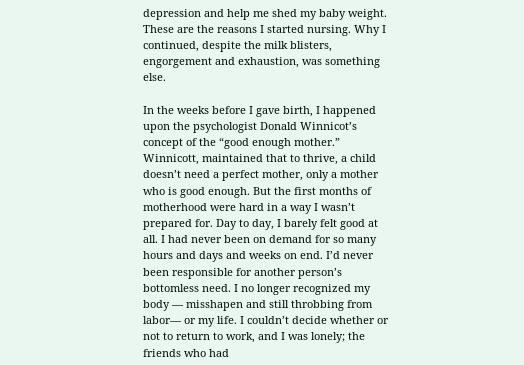depression and help me shed my baby weight. These are the reasons I started nursing. Why I continued, despite the milk blisters, engorgement and exhaustion, was something else.

In the weeks before I gave birth, I happened upon the psychologist Donald Winnicot’s concept of the “good enough mother.” Winnicott, maintained that to thrive, a child doesn’t need a perfect mother, only a mother who is good enough. But the first months of motherhood were hard in a way I wasn’t prepared for. Day to day, I barely felt good at all. I had never been on demand for so many hours and days and weeks on end. I’d never been responsible for another person’s bottomless need. I no longer recognized my body — misshapen and still throbbing from labor— or my life. I couldn’t decide whether or not to return to work, and I was lonely; the friends who had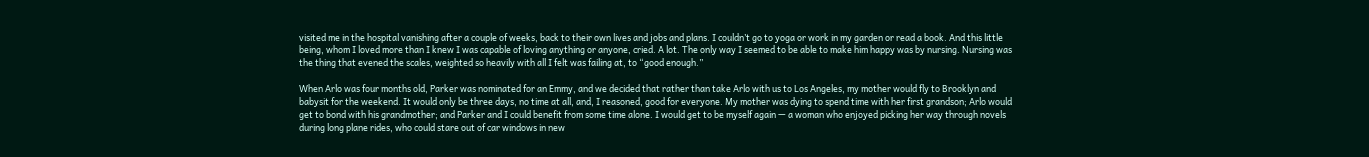visited me in the hospital vanishing after a couple of weeks, back to their own lives and jobs and plans. I couldn’t go to yoga or work in my garden or read a book. And this little being, whom I loved more than I knew I was capable of loving anything or anyone, cried. A lot. The only way I seemed to be able to make him happy was by nursing. Nursing was the thing that evened the scales, weighted so heavily with all I felt was failing at, to “good enough.”

When Arlo was four months old, Parker was nominated for an Emmy, and we decided that rather than take Arlo with us to Los Angeles, my mother would fly to Brooklyn and babysit for the weekend. It would only be three days, no time at all, and, I reasoned, good for everyone. My mother was dying to spend time with her first grandson; Arlo would get to bond with his grandmother; and Parker and I could benefit from some time alone. I would get to be myself again — a woman who enjoyed picking her way through novels during long plane rides, who could stare out of car windows in new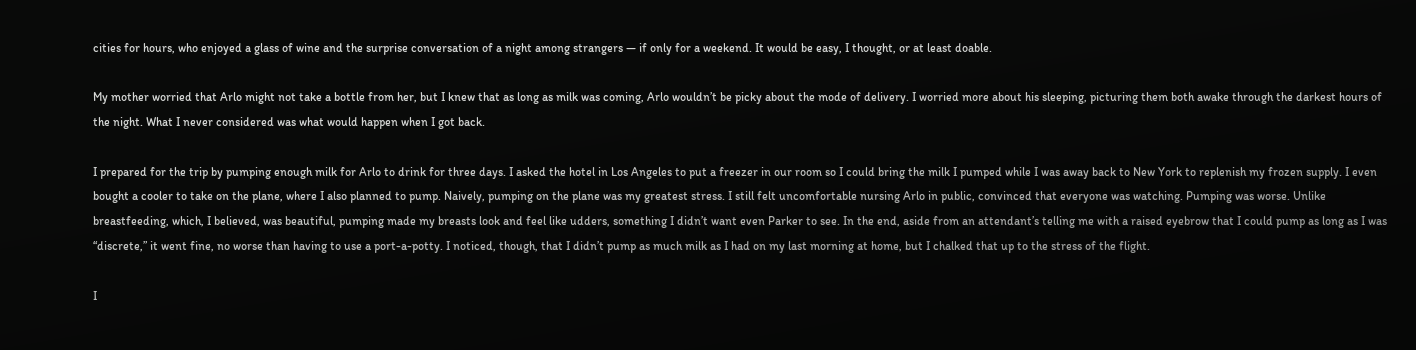cities for hours, who enjoyed a glass of wine and the surprise conversation of a night among strangers — if only for a weekend. It would be easy, I thought, or at least doable.

My mother worried that Arlo might not take a bottle from her, but I knew that as long as milk was coming, Arlo wouldn’t be picky about the mode of delivery. I worried more about his sleeping, picturing them both awake through the darkest hours of the night. What I never considered was what would happen when I got back.

I prepared for the trip by pumping enough milk for Arlo to drink for three days. I asked the hotel in Los Angeles to put a freezer in our room so I could bring the milk I pumped while I was away back to New York to replenish my frozen supply. I even bought a cooler to take on the plane, where I also planned to pump. Naively, pumping on the plane was my greatest stress. I still felt uncomfortable nursing Arlo in public, convinced that everyone was watching. Pumping was worse. Unlike breastfeeding, which, I believed, was beautiful, pumping made my breasts look and feel like udders, something I didn’t want even Parker to see. In the end, aside from an attendant’s telling me with a raised eyebrow that I could pump as long as I was “discrete,” it went fine, no worse than having to use a port-a-potty. I noticed, though, that I didn’t pump as much milk as I had on my last morning at home, but I chalked that up to the stress of the flight.

I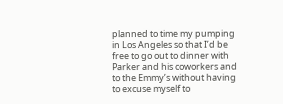planned to time my pumping in Los Angeles so that I’d be free to go out to dinner with Parker and his coworkers and to the Emmy’s without having to excuse myself to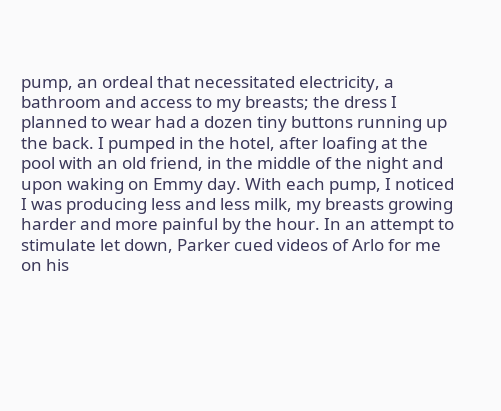pump, an ordeal that necessitated electricity, a bathroom and access to my breasts; the dress I planned to wear had a dozen tiny buttons running up the back. I pumped in the hotel, after loafing at the pool with an old friend, in the middle of the night and upon waking on Emmy day. With each pump, I noticed I was producing less and less milk, my breasts growing harder and more painful by the hour. In an attempt to stimulate let down, Parker cued videos of Arlo for me on his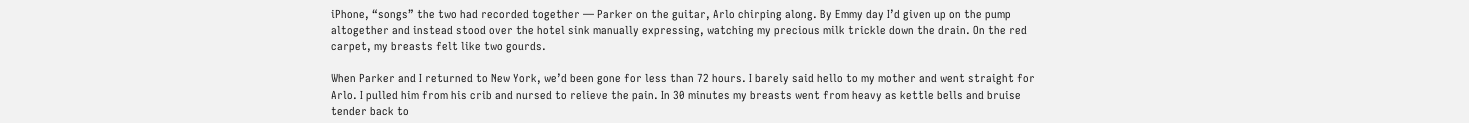iPhone, “songs” the two had recorded together — Parker on the guitar, Arlo chirping along. By Emmy day I’d given up on the pump altogether and instead stood over the hotel sink manually expressing, watching my precious milk trickle down the drain. On the red carpet, my breasts felt like two gourds.

When Parker and I returned to New York, we’d been gone for less than 72 hours. I barely said hello to my mother and went straight for Arlo. I pulled him from his crib and nursed to relieve the pain. In 30 minutes my breasts went from heavy as kettle bells and bruise tender back to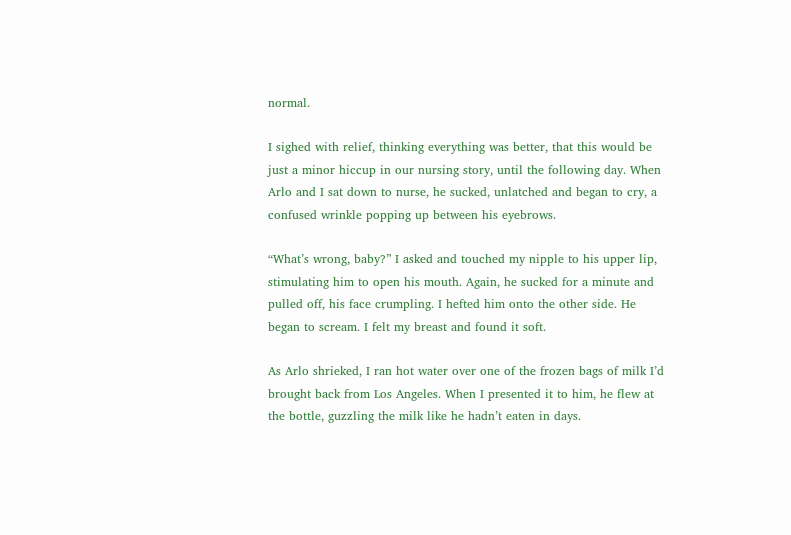normal.

I sighed with relief, thinking everything was better, that this would be just a minor hiccup in our nursing story, until the following day. When Arlo and I sat down to nurse, he sucked, unlatched and began to cry, a confused wrinkle popping up between his eyebrows.

“What’s wrong, baby?” I asked and touched my nipple to his upper lip, stimulating him to open his mouth. Again, he sucked for a minute and pulled off, his face crumpling. I hefted him onto the other side. He began to scream. I felt my breast and found it soft.

As Arlo shrieked, I ran hot water over one of the frozen bags of milk I’d brought back from Los Angeles. When I presented it to him, he flew at the bottle, guzzling the milk like he hadn’t eaten in days.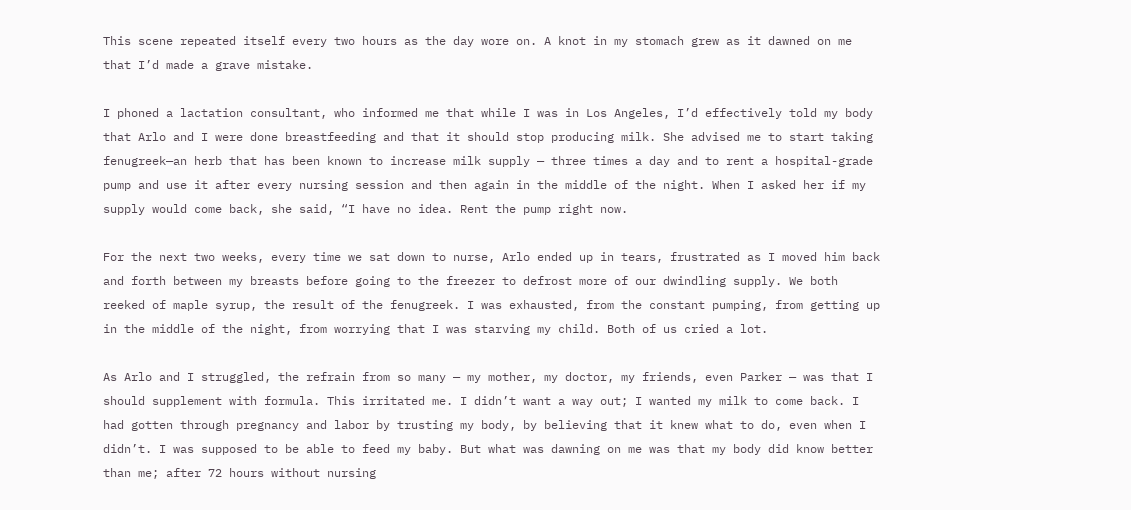This scene repeated itself every two hours as the day wore on. A knot in my stomach grew as it dawned on me that I’d made a grave mistake.

I phoned a lactation consultant, who informed me that while I was in Los Angeles, I’d effectively told my body that Arlo and I were done breastfeeding and that it should stop producing milk. She advised me to start taking fenugreek—an herb that has been known to increase milk supply — three times a day and to rent a hospital-grade pump and use it after every nursing session and then again in the middle of the night. When I asked her if my supply would come back, she said, “I have no idea. Rent the pump right now.

For the next two weeks, every time we sat down to nurse, Arlo ended up in tears, frustrated as I moved him back and forth between my breasts before going to the freezer to defrost more of our dwindling supply. We both reeked of maple syrup, the result of the fenugreek. I was exhausted, from the constant pumping, from getting up in the middle of the night, from worrying that I was starving my child. Both of us cried a lot.

As Arlo and I struggled, the refrain from so many — my mother, my doctor, my friends, even Parker — was that I should supplement with formula. This irritated me. I didn’t want a way out; I wanted my milk to come back. I had gotten through pregnancy and labor by trusting my body, by believing that it knew what to do, even when I didn’t. I was supposed to be able to feed my baby. But what was dawning on me was that my body did know better than me; after 72 hours without nursing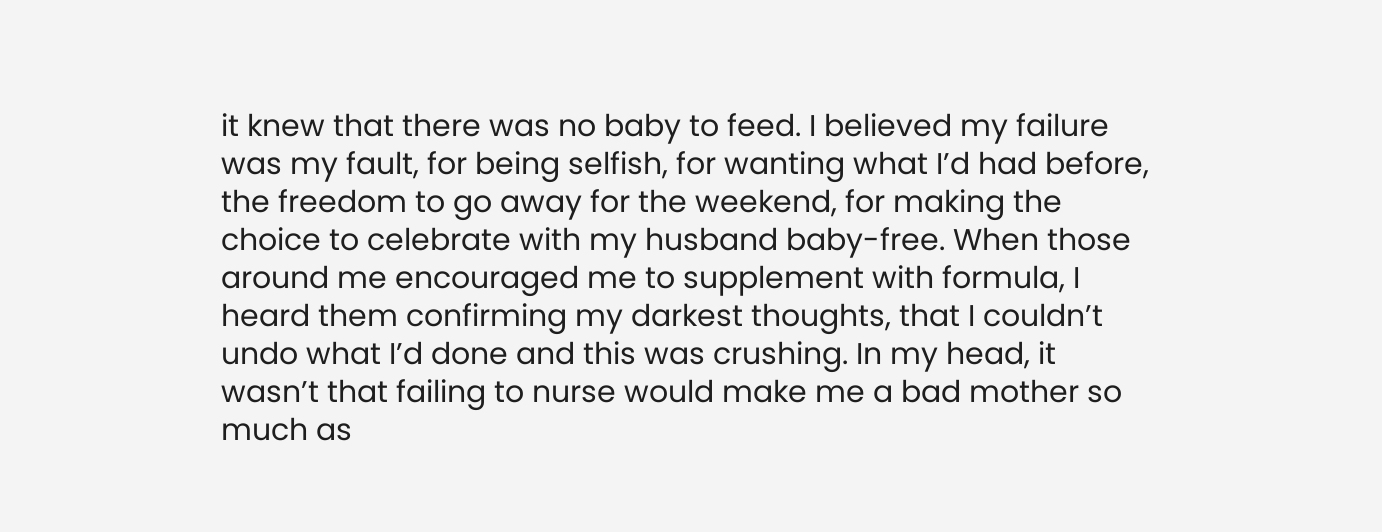it knew that there was no baby to feed. I believed my failure was my fault, for being selfish, for wanting what I’d had before, the freedom to go away for the weekend, for making the choice to celebrate with my husband baby-free. When those around me encouraged me to supplement with formula, I heard them confirming my darkest thoughts, that I couldn’t undo what I’d done and this was crushing. In my head, it wasn’t that failing to nurse would make me a bad mother so much as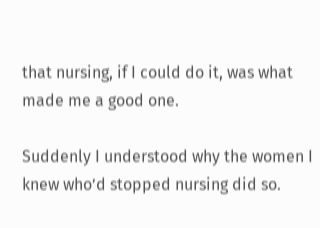that nursing, if I could do it, was what made me a good one.

Suddenly I understood why the women I knew who’d stopped nursing did so.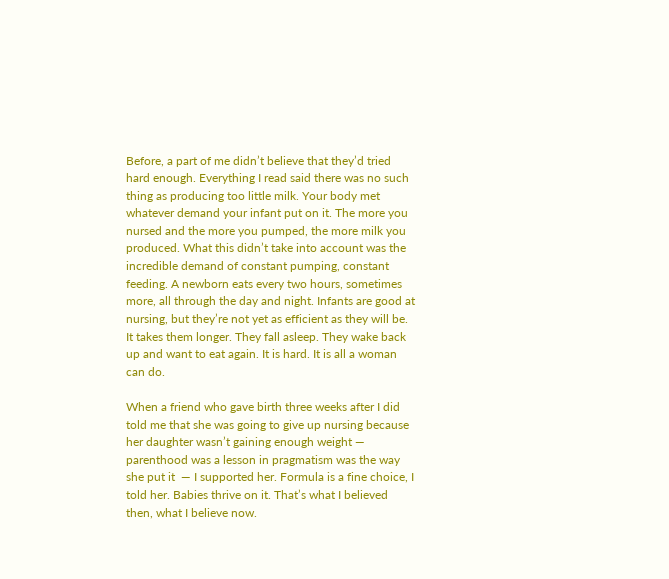Before, a part of me didn’t believe that they’d tried hard enough. Everything I read said there was no such thing as producing too little milk. Your body met whatever demand your infant put on it. The more you nursed and the more you pumped, the more milk you produced. What this didn’t take into account was the incredible demand of constant pumping, constant feeding. A newborn eats every two hours, sometimes more, all through the day and night. Infants are good at nursing, but they’re not yet as efficient as they will be. It takes them longer. They fall asleep. They wake back up and want to eat again. It is hard. It is all a woman can do.

When a friend who gave birth three weeks after I did told me that she was going to give up nursing because her daughter wasn’t gaining enough weight — parenthood was a lesson in pragmatism was the way she put it  — I supported her. Formula is a fine choice, I told her. Babies thrive on it. That’s what I believed then, what I believe now.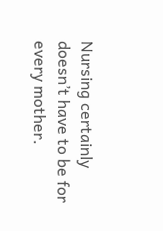Nursing certainly doesn’t have to be for every mother.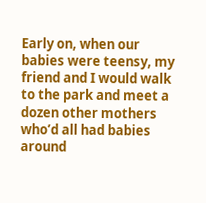Early on, when our babies were teensy, my friend and I would walk to the park and meet a dozen other mothers who’d all had babies around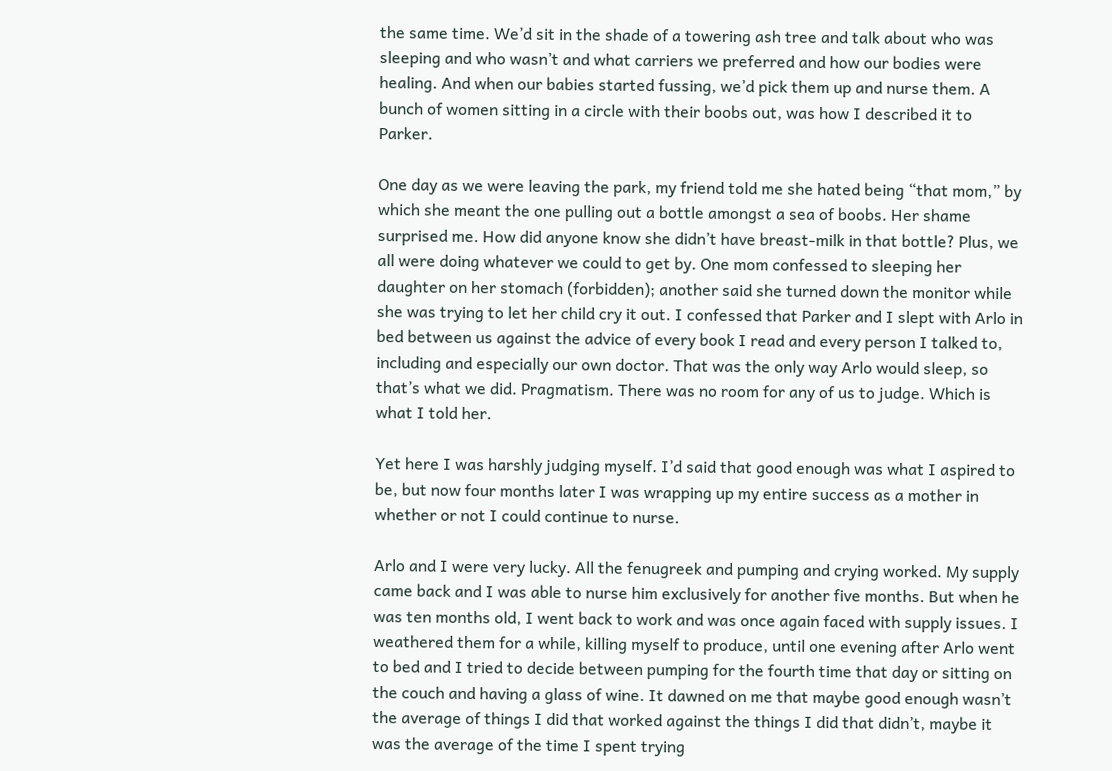the same time. We’d sit in the shade of a towering ash tree and talk about who was sleeping and who wasn’t and what carriers we preferred and how our bodies were healing. And when our babies started fussing, we’d pick them up and nurse them. A bunch of women sitting in a circle with their boobs out, was how I described it to Parker.

One day as we were leaving the park, my friend told me she hated being “that mom,” by which she meant the one pulling out a bottle amongst a sea of boobs. Her shame surprised me. How did anyone know she didn’t have breast-milk in that bottle? Plus, we all were doing whatever we could to get by. One mom confessed to sleeping her daughter on her stomach (forbidden); another said she turned down the monitor while she was trying to let her child cry it out. I confessed that Parker and I slept with Arlo in bed between us against the advice of every book I read and every person I talked to, including and especially our own doctor. That was the only way Arlo would sleep, so that’s what we did. Pragmatism. There was no room for any of us to judge. Which is what I told her.

Yet here I was harshly judging myself. I’d said that good enough was what I aspired to be, but now four months later I was wrapping up my entire success as a mother in whether or not I could continue to nurse.

Arlo and I were very lucky. All the fenugreek and pumping and crying worked. My supply came back and I was able to nurse him exclusively for another five months. But when he was ten months old, I went back to work and was once again faced with supply issues. I weathered them for a while, killing myself to produce, until one evening after Arlo went to bed and I tried to decide between pumping for the fourth time that day or sitting on the couch and having a glass of wine. It dawned on me that maybe good enough wasn’t the average of things I did that worked against the things I did that didn’t, maybe it was the average of the time I spent trying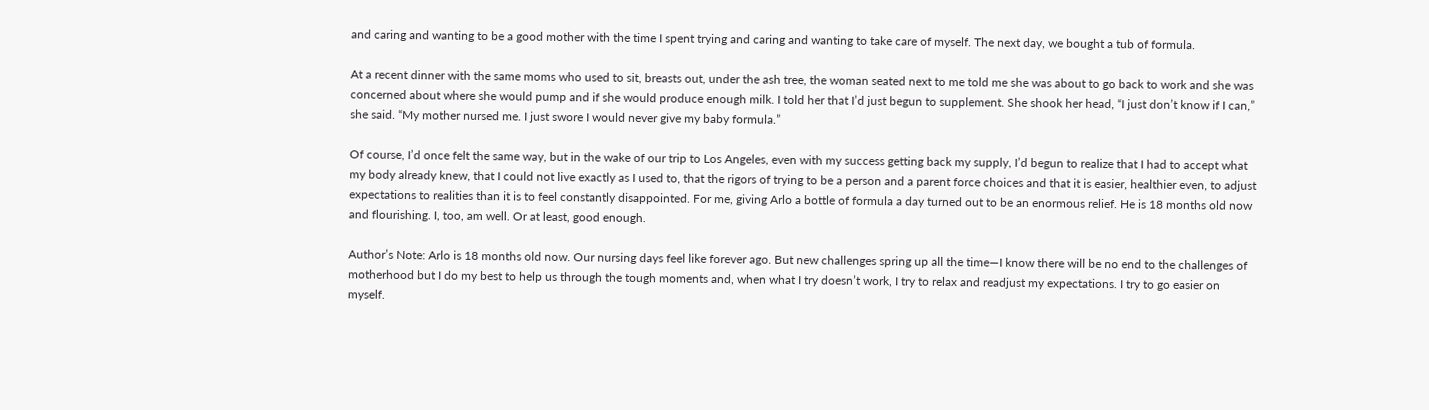and caring and wanting to be a good mother with the time I spent trying and caring and wanting to take care of myself. The next day, we bought a tub of formula.

At a recent dinner with the same moms who used to sit, breasts out, under the ash tree, the woman seated next to me told me she was about to go back to work and she was concerned about where she would pump and if she would produce enough milk. I told her that I’d just begun to supplement. She shook her head, “I just don’t know if I can,” she said. “My mother nursed me. I just swore I would never give my baby formula.”

Of course, I’d once felt the same way, but in the wake of our trip to Los Angeles, even with my success getting back my supply, I’d begun to realize that I had to accept what my body already knew, that I could not live exactly as I used to, that the rigors of trying to be a person and a parent force choices and that it is easier, healthier even, to adjust expectations to realities than it is to feel constantly disappointed. For me, giving Arlo a bottle of formula a day turned out to be an enormous relief. He is 18 months old now and flourishing. I, too, am well. Or at least, good enough.

Author’s Note: Arlo is 18 months old now. Our nursing days feel like forever ago. But new challenges spring up all the time—I know there will be no end to the challenges of motherhood but I do my best to help us through the tough moments and, when what I try doesn’t work, I try to relax and readjust my expectations. I try to go easier on myself.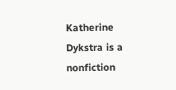Katherine Dykstra is a nonfiction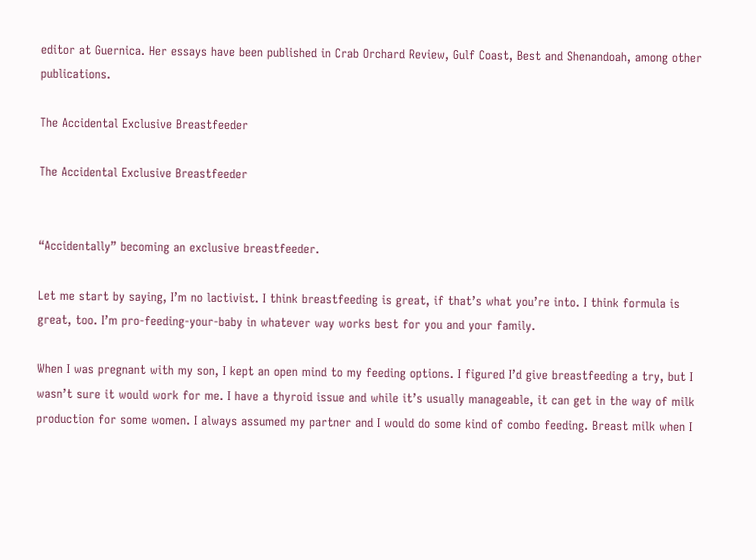editor at Guernica. Her essays have been published in Crab Orchard Review, Gulf Coast, Best and Shenandoah, among other publications.

The Accidental Exclusive Breastfeeder

The Accidental Exclusive Breastfeeder


“Accidentally” becoming an exclusive breastfeeder.

Let me start by saying, I’m no lactivist. I think breastfeeding is great, if that’s what you’re into. I think formula is great, too. I’m pro-feeding-your-baby in whatever way works best for you and your family.

When I was pregnant with my son, I kept an open mind to my feeding options. I figured I’d give breastfeeding a try, but I wasn’t sure it would work for me. I have a thyroid issue and while it’s usually manageable, it can get in the way of milk production for some women. I always assumed my partner and I would do some kind of combo feeding. Breast milk when I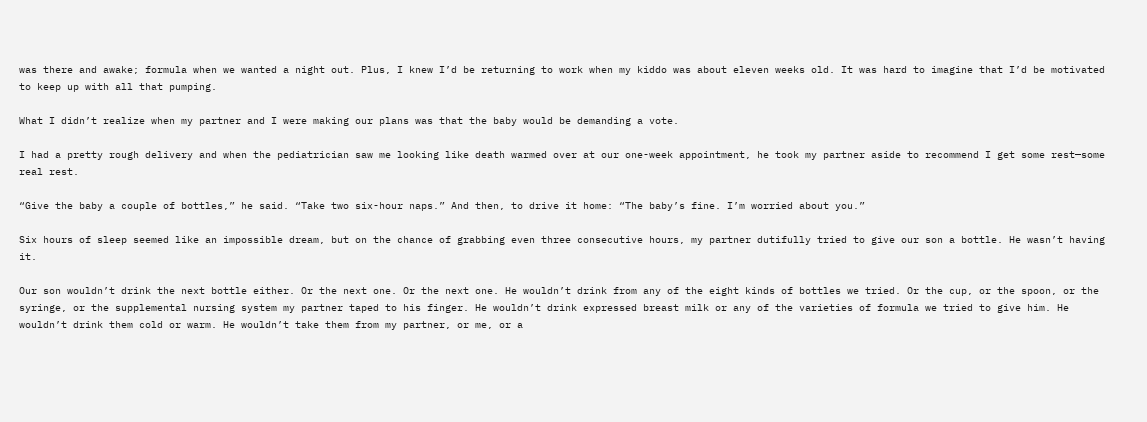was there and awake; formula when we wanted a night out. Plus, I knew I’d be returning to work when my kiddo was about eleven weeks old. It was hard to imagine that I’d be motivated to keep up with all that pumping.

What I didn’t realize when my partner and I were making our plans was that the baby would be demanding a vote.

I had a pretty rough delivery and when the pediatrician saw me looking like death warmed over at our one-week appointment, he took my partner aside to recommend I get some rest—some real rest.

“Give the baby a couple of bottles,” he said. “Take two six-hour naps.” And then, to drive it home: “The baby’s fine. I’m worried about you.”

Six hours of sleep seemed like an impossible dream, but on the chance of grabbing even three consecutive hours, my partner dutifully tried to give our son a bottle. He wasn’t having it.

Our son wouldn’t drink the next bottle either. Or the next one. Or the next one. He wouldn’t drink from any of the eight kinds of bottles we tried. Or the cup, or the spoon, or the syringe, or the supplemental nursing system my partner taped to his finger. He wouldn’t drink expressed breast milk or any of the varieties of formula we tried to give him. He wouldn’t drink them cold or warm. He wouldn’t take them from my partner, or me, or a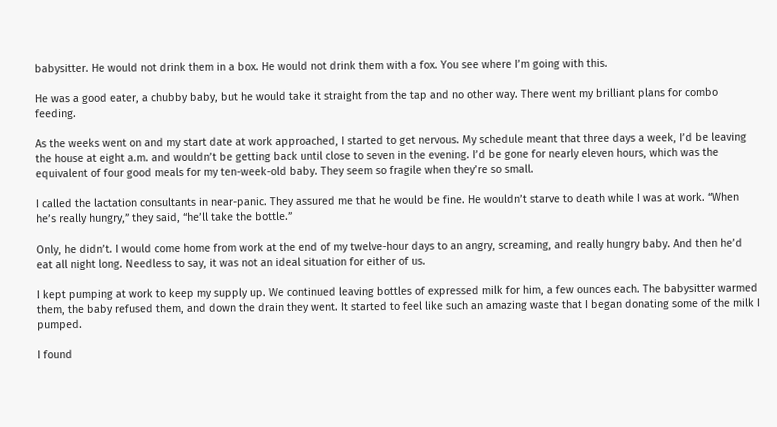babysitter. He would not drink them in a box. He would not drink them with a fox. You see where I’m going with this.

He was a good eater, a chubby baby, but he would take it straight from the tap and no other way. There went my brilliant plans for combo feeding.

As the weeks went on and my start date at work approached, I started to get nervous. My schedule meant that three days a week, I’d be leaving the house at eight a.m. and wouldn’t be getting back until close to seven in the evening. I’d be gone for nearly eleven hours, which was the equivalent of four good meals for my ten-week-old baby. They seem so fragile when they’re so small.

I called the lactation consultants in near-panic. They assured me that he would be fine. He wouldn’t starve to death while I was at work. “When he’s really hungry,” they said, “he’ll take the bottle.”

Only, he didn’t. I would come home from work at the end of my twelve-hour days to an angry, screaming, and really hungry baby. And then he’d eat all night long. Needless to say, it was not an ideal situation for either of us.

I kept pumping at work to keep my supply up. We continued leaving bottles of expressed milk for him, a few ounces each. The babysitter warmed them, the baby refused them, and down the drain they went. It started to feel like such an amazing waste that I began donating some of the milk I pumped.

I found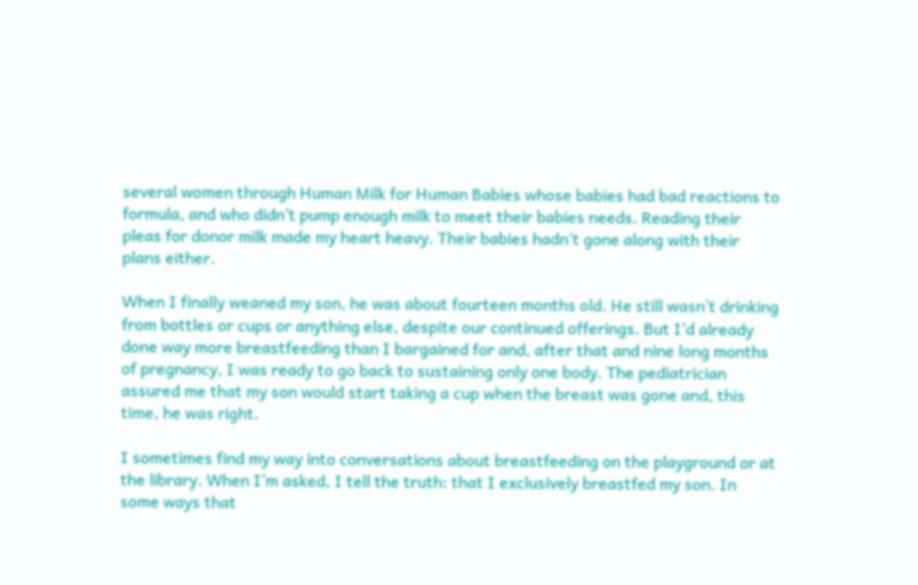several women through Human Milk for Human Babies whose babies had bad reactions to formula, and who didn’t pump enough milk to meet their babies needs. Reading their pleas for donor milk made my heart heavy. Their babies hadn’t gone along with their plans either.

When I finally weaned my son, he was about fourteen months old. He still wasn’t drinking from bottles or cups or anything else, despite our continued offerings. But I’d already done way more breastfeeding than I bargained for and, after that and nine long months of pregnancy, I was ready to go back to sustaining only one body. The pediatrician assured me that my son would start taking a cup when the breast was gone and, this time, he was right.

I sometimes find my way into conversations about breastfeeding on the playground or at the library. When I’m asked, I tell the truth: that I exclusively breastfed my son. In some ways that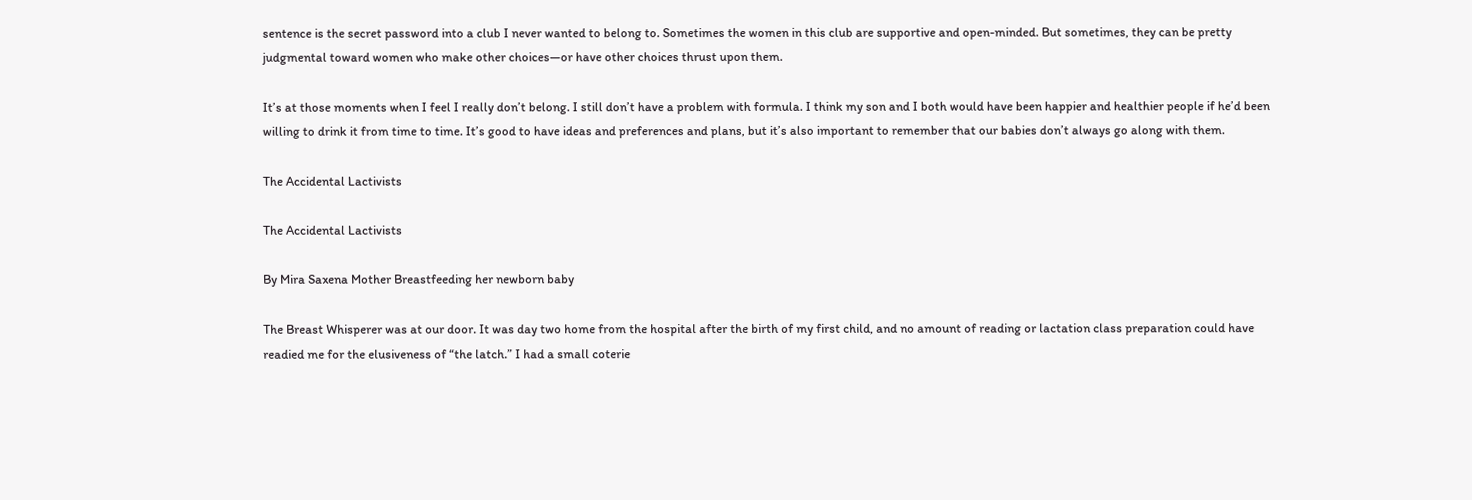sentence is the secret password into a club I never wanted to belong to. Sometimes the women in this club are supportive and open-minded. But sometimes, they can be pretty judgmental toward women who make other choices—or have other choices thrust upon them.

It’s at those moments when I feel I really don’t belong. I still don’t have a problem with formula. I think my son and I both would have been happier and healthier people if he’d been willing to drink it from time to time. It’s good to have ideas and preferences and plans, but it’s also important to remember that our babies don’t always go along with them.

The Accidental Lactivists

The Accidental Lactivists

By Mira Saxena Mother Breastfeeding her newborn baby

The Breast Whisperer was at our door. It was day two home from the hospital after the birth of my first child, and no amount of reading or lactation class preparation could have readied me for the elusiveness of “the latch.” I had a small coterie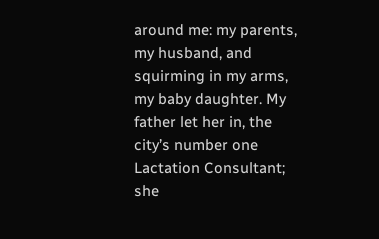around me: my parents, my husband, and squirming in my arms, my baby daughter. My father let her in, the city’s number one Lactation Consultant; she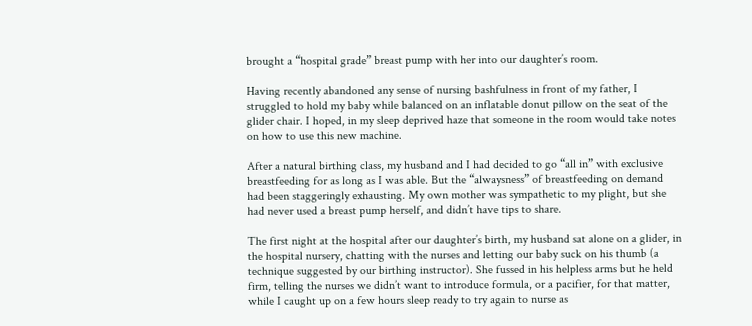brought a “hospital grade” breast pump with her into our daughter’s room.

Having recently abandoned any sense of nursing bashfulness in front of my father, I struggled to hold my baby while balanced on an inflatable donut pillow on the seat of the glider chair. I hoped, in my sleep deprived haze that someone in the room would take notes on how to use this new machine.

After a natural birthing class, my husband and I had decided to go “all in” with exclusive breastfeeding for as long as I was able. But the “alwaysness” of breastfeeding on demand had been staggeringly exhausting. My own mother was sympathetic to my plight, but she had never used a breast pump herself, and didn’t have tips to share.

The first night at the hospital after our daughter’s birth, my husband sat alone on a glider, in the hospital nursery, chatting with the nurses and letting our baby suck on his thumb (a technique suggested by our birthing instructor). She fussed in his helpless arms but he held firm, telling the nurses we didn’t want to introduce formula, or a pacifier, for that matter, while I caught up on a few hours sleep ready to try again to nurse as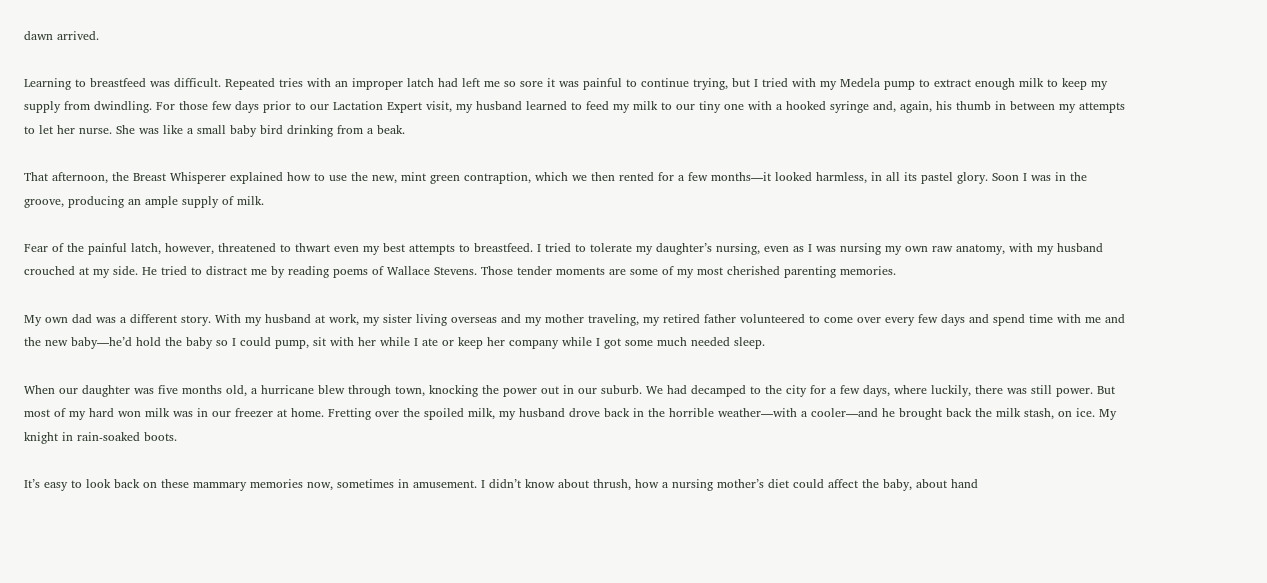dawn arrived.

Learning to breastfeed was difficult. Repeated tries with an improper latch had left me so sore it was painful to continue trying, but I tried with my Medela pump to extract enough milk to keep my supply from dwindling. For those few days prior to our Lactation Expert visit, my husband learned to feed my milk to our tiny one with a hooked syringe and, again, his thumb in between my attempts to let her nurse. She was like a small baby bird drinking from a beak.

That afternoon, the Breast Whisperer explained how to use the new, mint green contraption, which we then rented for a few months—it looked harmless, in all its pastel glory. Soon I was in the groove, producing an ample supply of milk.

Fear of the painful latch, however, threatened to thwart even my best attempts to breastfeed. I tried to tolerate my daughter’s nursing, even as I was nursing my own raw anatomy, with my husband crouched at my side. He tried to distract me by reading poems of Wallace Stevens. Those tender moments are some of my most cherished parenting memories.

My own dad was a different story. With my husband at work, my sister living overseas and my mother traveling, my retired father volunteered to come over every few days and spend time with me and the new baby—he’d hold the baby so I could pump, sit with her while I ate or keep her company while I got some much needed sleep.

When our daughter was five months old, a hurricane blew through town, knocking the power out in our suburb. We had decamped to the city for a few days, where luckily, there was still power. But most of my hard won milk was in our freezer at home. Fretting over the spoiled milk, my husband drove back in the horrible weather—with a cooler—and he brought back the milk stash, on ice. My knight in rain-soaked boots.

It’s easy to look back on these mammary memories now, sometimes in amusement. I didn’t know about thrush, how a nursing mother’s diet could affect the baby, about hand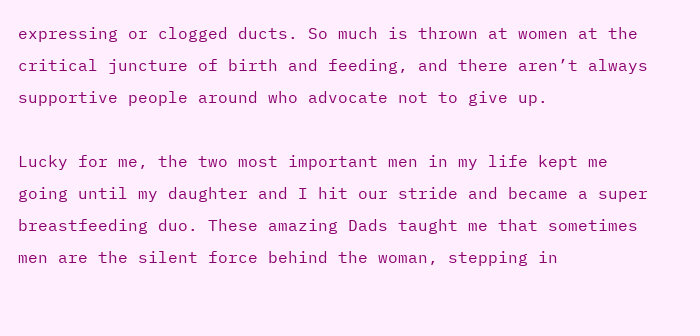expressing or clogged ducts. So much is thrown at women at the critical juncture of birth and feeding, and there aren’t always supportive people around who advocate not to give up.

Lucky for me, the two most important men in my life kept me going until my daughter and I hit our stride and became a super breastfeeding duo. These amazing Dads taught me that sometimes men are the silent force behind the woman, stepping in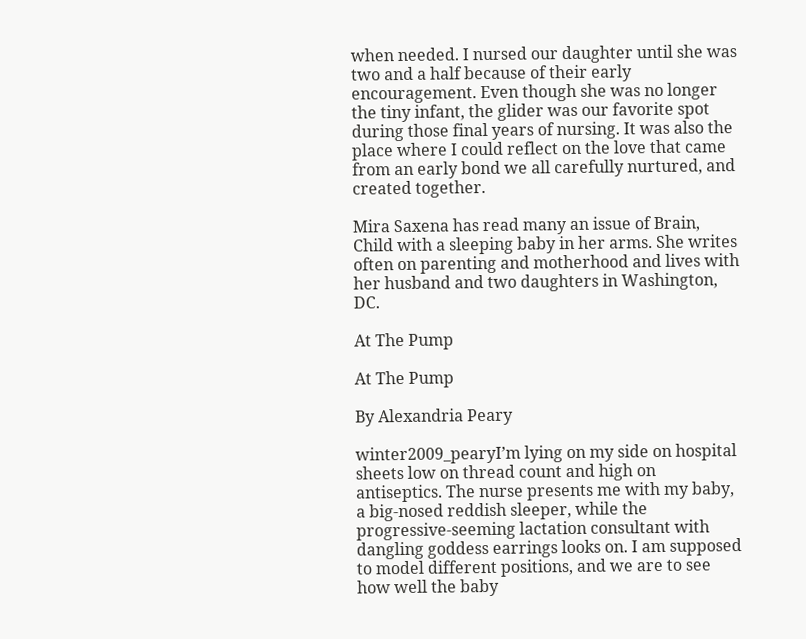when needed. I nursed our daughter until she was two and a half because of their early encouragement. Even though she was no longer the tiny infant, the glider was our favorite spot during those final years of nursing. It was also the place where I could reflect on the love that came from an early bond we all carefully nurtured, and created together.

Mira Saxena has read many an issue of Brain, Child with a sleeping baby in her arms. She writes often on parenting and motherhood and lives with her husband and two daughters in Washington, DC.

At The Pump

At The Pump

By Alexandria Peary

winter2009_pearyI’m lying on my side on hospital sheets low on thread count and high on antiseptics. The nurse presents me with my baby, a big-nosed reddish sleeper, while the progressive-seeming lactation consultant with dangling goddess earrings looks on. I am supposed to model different positions, and we are to see how well the baby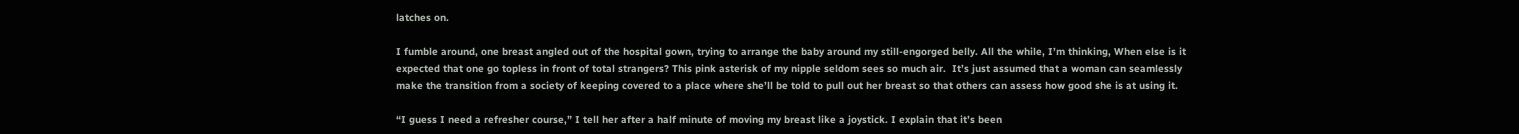latches on.

I fumble around, one breast angled out of the hospital gown, trying to arrange the baby around my still-engorged belly. All the while, I’m thinking, When else is it expected that one go topless in front of total strangers? This pink asterisk of my nipple seldom sees so much air.  It’s just assumed that a woman can seamlessly make the transition from a society of keeping covered to a place where she’ll be told to pull out her breast so that others can assess how good she is at using it.

“I guess I need a refresher course,” I tell her after a half minute of moving my breast like a joystick. I explain that it’s been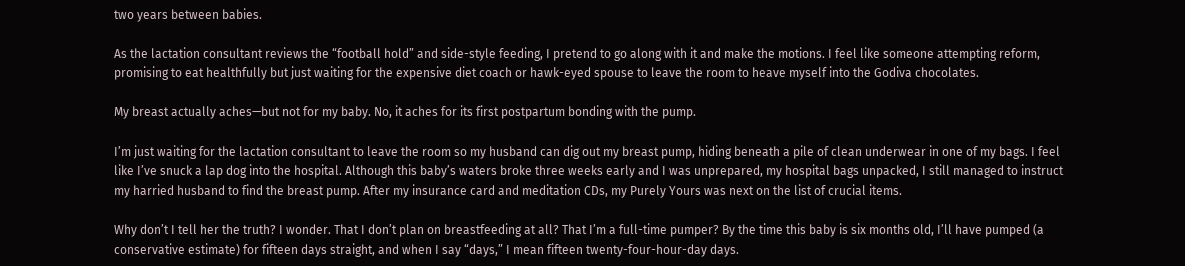two years between babies.

As the lactation consultant reviews the “football hold” and side-style feeding, I pretend to go along with it and make the motions. I feel like someone attempting reform, promising to eat healthfully but just waiting for the expensive diet coach or hawk-eyed spouse to leave the room to heave myself into the Godiva chocolates.

My breast actually aches—but not for my baby. No, it aches for its first postpartum bonding with the pump.

I’m just waiting for the lactation consultant to leave the room so my husband can dig out my breast pump, hiding beneath a pile of clean underwear in one of my bags. I feel like I’ve snuck a lap dog into the hospital. Although this baby’s waters broke three weeks early and I was unprepared, my hospital bags unpacked, I still managed to instruct my harried husband to find the breast pump. After my insurance card and meditation CDs, my Purely Yours was next on the list of crucial items.

Why don’t I tell her the truth? I wonder. That I don’t plan on breastfeeding at all? That I’m a full-time pumper? By the time this baby is six months old, I’ll have pumped (a conservative estimate) for fifteen days straight, and when I say “days,” I mean fifteen twenty-four-hour-day days.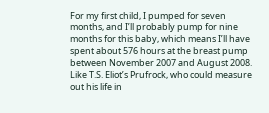For my first child, I pumped for seven months, and I’ll probably pump for nine months for this baby, which means I’ll have spent about 576 hours at the breast pump between November 2007 and August 2008. Like T.S. Eliot’s Prufrock, who could measure out his life in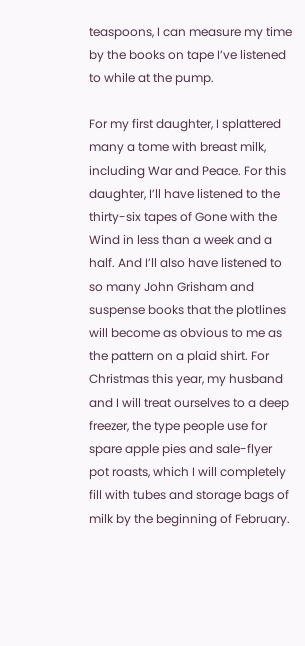teaspoons, I can measure my time by the books on tape I’ve listened to while at the pump.

For my first daughter, I splattered many a tome with breast milk, including War and Peace. For this daughter, I’ll have listened to the thirty-six tapes of Gone with the Wind in less than a week and a half. And I’ll also have listened to so many John Grisham and suspense books that the plotlines will become as obvious to me as the pattern on a plaid shirt. For Christmas this year, my husband and I will treat ourselves to a deep freezer, the type people use for spare apple pies and sale-flyer pot roasts, which I will completely fill with tubes and storage bags of milk by the beginning of February.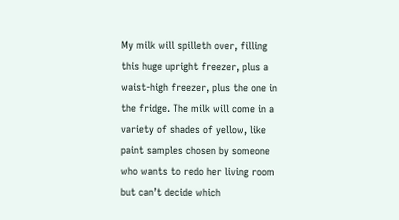My milk will spilleth over, filling this huge upright freezer, plus a waist-high freezer, plus the one in the fridge. The milk will come in a variety of shades of yellow, like paint samples chosen by someone who wants to redo her living room but can’t decide which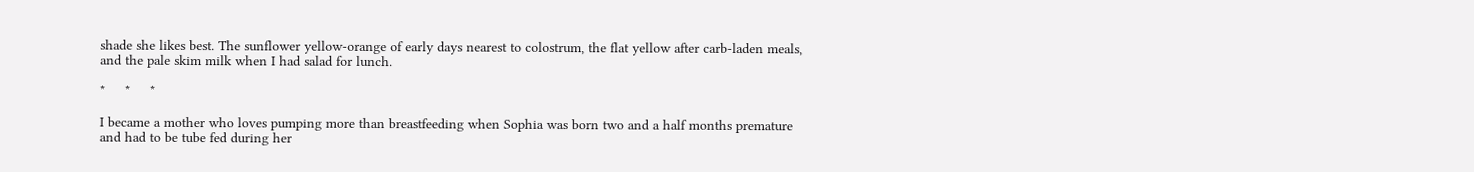shade she likes best. The sunflower yellow-orange of early days nearest to colostrum, the flat yellow after carb-laden meals, and the pale skim milk when I had salad for lunch.

*     *     *

I became a mother who loves pumping more than breastfeeding when Sophia was born two and a half months premature and had to be tube fed during her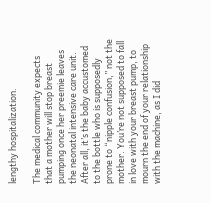lengthy hospitalization.

The medical community expects that a mother will stop breast pumping once her preemie leaves the neonatal intensive care unit. After all, it’s the baby accustomed to the bottle who is supposedly prone to “nipple confusion,” not the mother. You’re not supposed to fall in love with your breast pump, to mourn the end of your relationship with the machine, as I did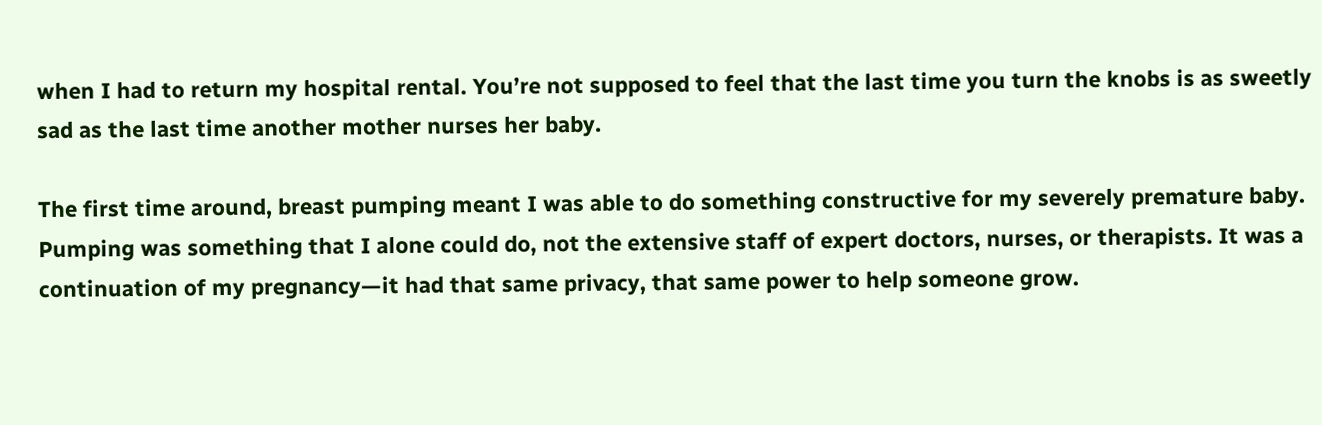when I had to return my hospital rental. You’re not supposed to feel that the last time you turn the knobs is as sweetly sad as the last time another mother nurses her baby.

The first time around, breast pumping meant I was able to do something constructive for my severely premature baby. Pumping was something that I alone could do, not the extensive staff of expert doctors, nurses, or therapists. It was a continuation of my pregnancy—it had that same privacy, that same power to help someone grow.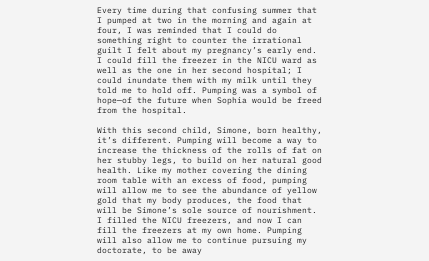Every time during that confusing summer that I pumped at two in the morning and again at four, I was reminded that I could do something right to counter the irrational guilt I felt about my pregnancy’s early end. I could fill the freezer in the NICU ward as well as the one in her second hospital; I could inundate them with my milk until they told me to hold off. Pumping was a symbol of hope—of the future when Sophia would be freed from the hospital.

With this second child, Simone, born healthy, it’s different. Pumping will become a way to increase the thickness of the rolls of fat on her stubby legs, to build on her natural good health. Like my mother covering the dining room table with an excess of food, pumping will allow me to see the abundance of yellow gold that my body produces, the food that will be Simone’s sole source of nourishment. I filled the NICU freezers, and now I can fill the freezers at my own home. Pumping will also allow me to continue pursuing my doctorate, to be away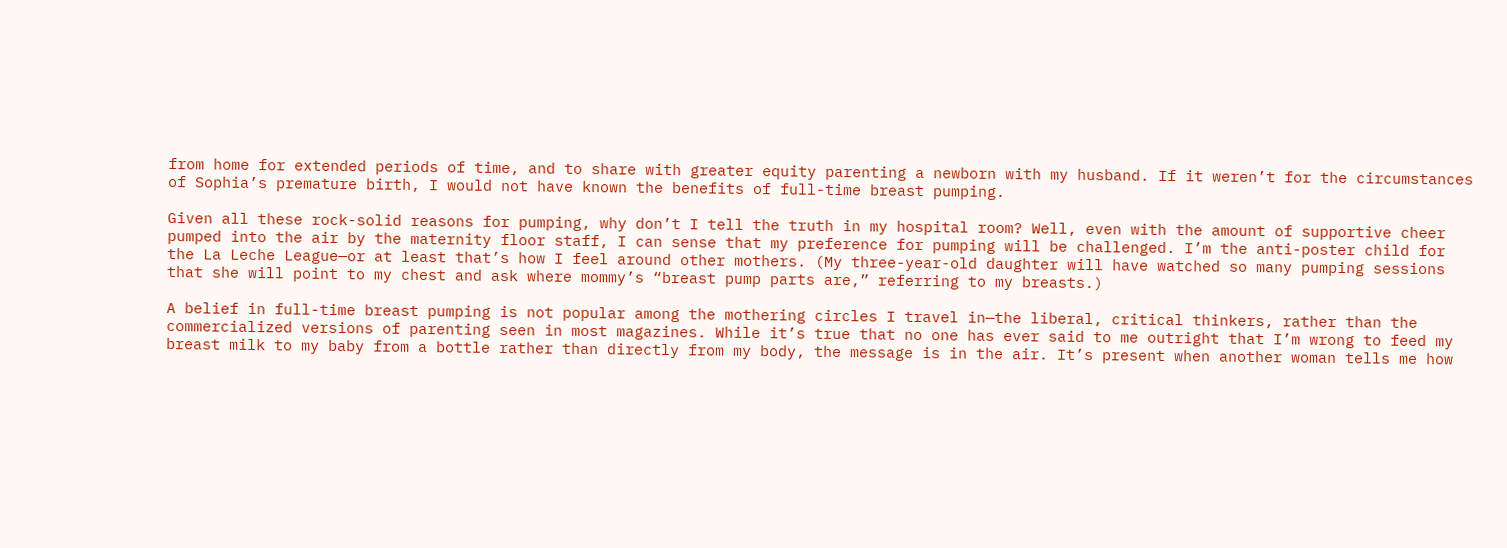from home for extended periods of time, and to share with greater equity parenting a newborn with my husband. If it weren’t for the circumstances of Sophia’s premature birth, I would not have known the benefits of full-time breast pumping.

Given all these rock-solid reasons for pumping, why don’t I tell the truth in my hospital room? Well, even with the amount of supportive cheer pumped into the air by the maternity floor staff, I can sense that my preference for pumping will be challenged. I’m the anti-poster child for the La Leche League—or at least that’s how I feel around other mothers. (My three-year-old daughter will have watched so many pumping sessions that she will point to my chest and ask where mommy’s “breast pump parts are,” referring to my breasts.)

A belief in full-time breast pumping is not popular among the mothering circles I travel in—the liberal, critical thinkers, rather than the commercialized versions of parenting seen in most magazines. While it’s true that no one has ever said to me outright that I’m wrong to feed my breast milk to my baby from a bottle rather than directly from my body, the message is in the air. It’s present when another woman tells me how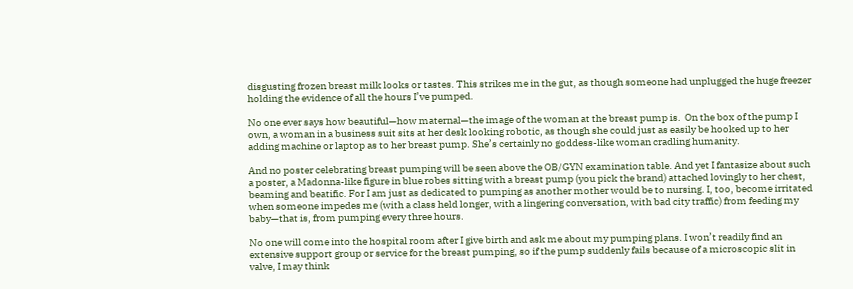disgusting frozen breast milk looks or tastes. This strikes me in the gut, as though someone had unplugged the huge freezer holding the evidence of all the hours I’ve pumped.

No one ever says how beautiful—how maternal—the image of the woman at the breast pump is.  On the box of the pump I own, a woman in a business suit sits at her desk looking robotic, as though she could just as easily be hooked up to her adding machine or laptop as to her breast pump. She’s certainly no goddess-like woman cradling humanity.

And no poster celebrating breast pumping will be seen above the OB/GYN examination table. And yet I fantasize about such a poster, a Madonna-like figure in blue robes sitting with a breast pump (you pick the brand) attached lovingly to her chest, beaming and beatific. For I am just as dedicated to pumping as another mother would be to nursing. I, too, become irritated when someone impedes me (with a class held longer, with a lingering conversation, with bad city traffic) from feeding my baby—that is, from pumping every three hours.

No one will come into the hospital room after I give birth and ask me about my pumping plans. I won’t readily find an extensive support group or service for the breast pumping, so if the pump suddenly fails because of a microscopic slit in valve, I may think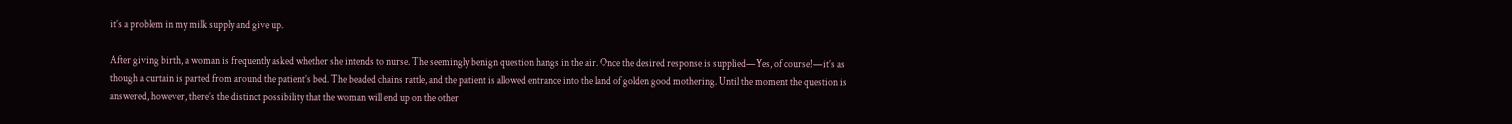it’s a problem in my milk supply and give up.

After giving birth, a woman is frequently asked whether she intends to nurse. The seemingly benign question hangs in the air. Once the desired response is supplied—Yes, of course!—it’s as though a curtain is parted from around the patient’s bed. The beaded chains rattle, and the patient is allowed entrance into the land of golden good mothering. Until the moment the question is answered, however, there’s the distinct possibility that the woman will end up on the other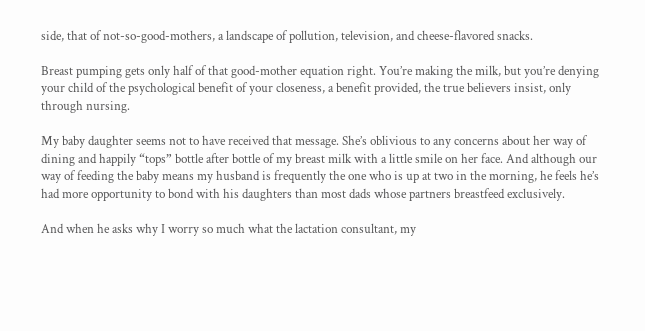side, that of not-so-good-mothers, a landscape of pollution, television, and cheese-flavored snacks.

Breast pumping gets only half of that good-mother equation right. You’re making the milk, but you’re denying your child of the psychological benefit of your closeness, a benefit provided, the true believers insist, only through nursing.

My baby daughter seems not to have received that message. She’s oblivious to any concerns about her way of dining and happily “tops” bottle after bottle of my breast milk with a little smile on her face. And although our way of feeding the baby means my husband is frequently the one who is up at two in the morning, he feels he’s had more opportunity to bond with his daughters than most dads whose partners breastfeed exclusively.

And when he asks why I worry so much what the lactation consultant, my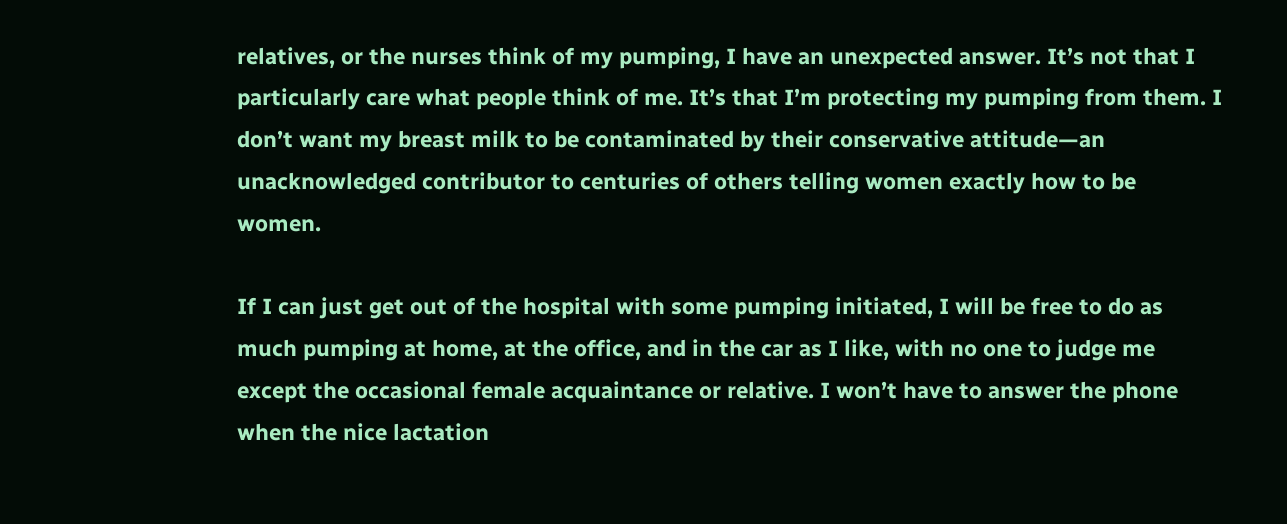relatives, or the nurses think of my pumping, I have an unexpected answer. It’s not that I particularly care what people think of me. It’s that I’m protecting my pumping from them. I don’t want my breast milk to be contaminated by their conservative attitude—an unacknowledged contributor to centuries of others telling women exactly how to be women.

If I can just get out of the hospital with some pumping initiated, I will be free to do as much pumping at home, at the office, and in the car as I like, with no one to judge me except the occasional female acquaintance or relative. I won’t have to answer the phone when the nice lactation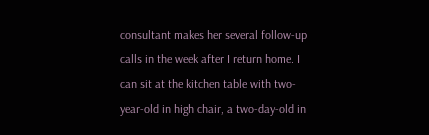consultant makes her several follow-up calls in the week after I return home. I can sit at the kitchen table with two-year-old in high chair, a two-day-old in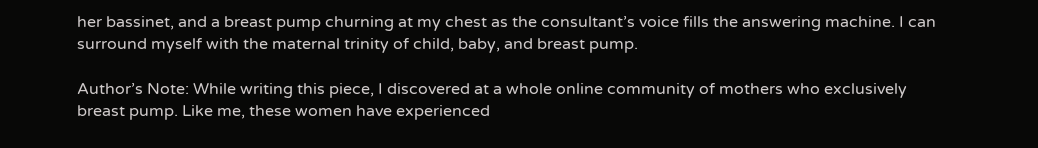her bassinet, and a breast pump churning at my chest as the consultant’s voice fills the answering machine. I can surround myself with the maternal trinity of child, baby, and breast pump.

Author’s Note: While writing this piece, I discovered at a whole online community of mothers who exclusively breast pump. Like me, these women have experienced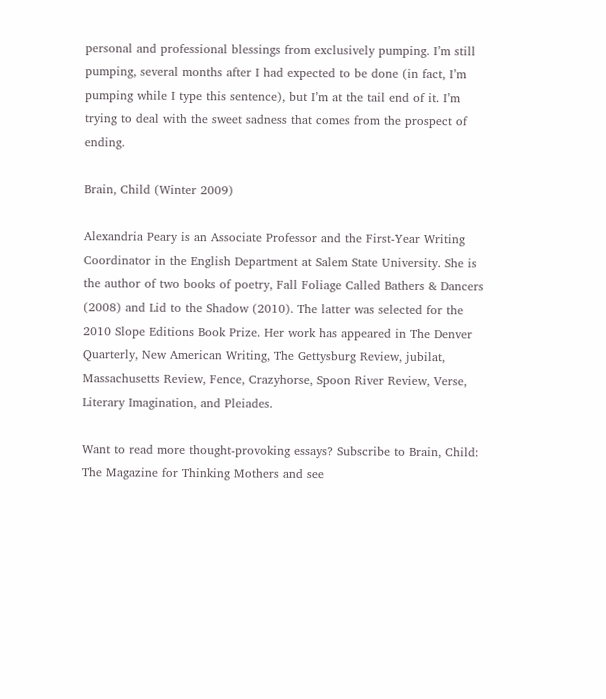personal and professional blessings from exclusively pumping. I’m still pumping, several months after I had expected to be done (in fact, I’m pumping while I type this sentence), but I’m at the tail end of it. I’m trying to deal with the sweet sadness that comes from the prospect of ending.

Brain, Child (Winter 2009)

Alexandria Peary is an Associate Professor and the First-Year Writing Coordinator in the English Department at Salem State University. She is the author of two books of poetry, Fall Foliage Called Bathers & Dancers (2008) and Lid to the Shadow (2010). The latter was selected for the 2010 Slope Editions Book Prize. Her work has appeared in The Denver Quarterly, New American Writing, The Gettysburg Review, jubilat, Massachusetts Review, Fence, Crazyhorse, Spoon River Review, Verse, Literary Imagination, and Pleiades.

Want to read more thought-provoking essays? Subscribe to Brain, Child: The Magazine for Thinking Mothers and see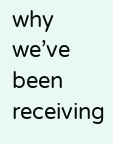why we’ve been receiving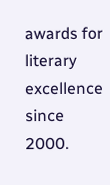awards for literary excellence since 2000.